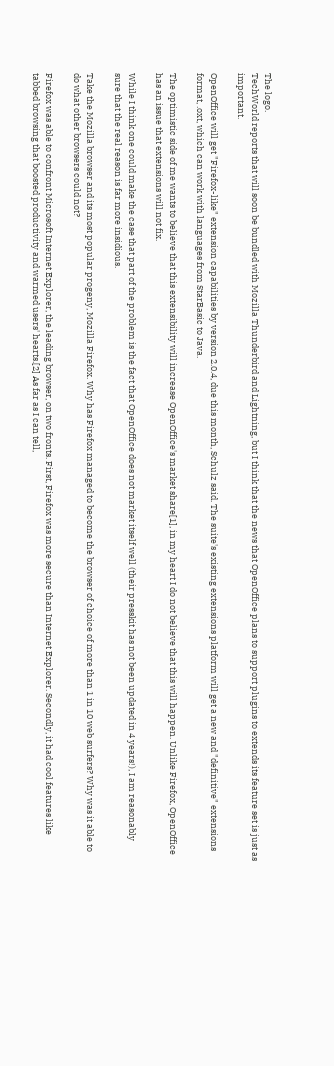The logo.
TechWorld reports that will soon be bundled with Mozilla Thunderbird and Lightning, but I think that the news that OpenOffice plans to support plugins to extends its feature set is just as important.

OpenOffice will get "Firefox-like" extension capabilities by version 2.0.4, due this month, Schulz said. The suite's existing extensions platform will get a new and "definitive" extensions format, .oxt, which can work with languages from StarBasic to Java.

The optimistic side of me wants to believe that this extensibility will increase OpenOffice's market share[1], in my heart I do not believe that this will happen. Unlike Firefox, OpenOffice has an issue that extensions will not fix.

While I think one could make the case that part of the problem is the fact that OpenOffice does not market itself well (their presskit has not been updated in 4 years!), I am reasonably sure that the real reason is far more insidious.

Take the Mozilla browser and its most popular progeny, Mozilla Firefox. Why has Firefox managed to become the browser of choice of more than 1 in 10 web surfers? Why was it able to do what other browsers could not?

Firefox was able to confront Microsoft Internet Explorer, the leading browser, on two fronts. First, Firefox was more secure than Internet Explorer. Secondly, it had cool features like tabbed browsing that boosted productivity and warmed users' hearts.[2] As far as I can tell,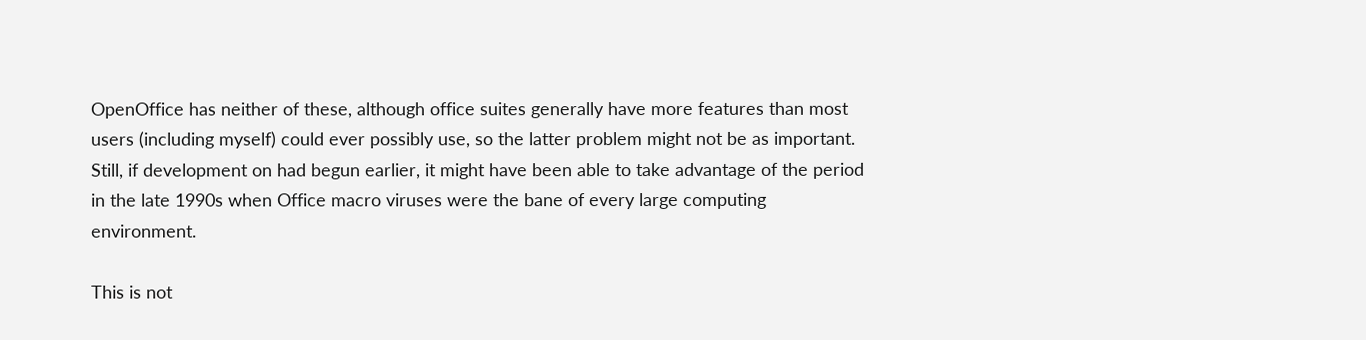OpenOffice has neither of these, although office suites generally have more features than most users (including myself) could ever possibly use, so the latter problem might not be as important. Still, if development on had begun earlier, it might have been able to take advantage of the period in the late 1990s when Office macro viruses were the bane of every large computing environment.

This is not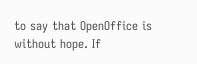to say that OpenOffice is without hope. If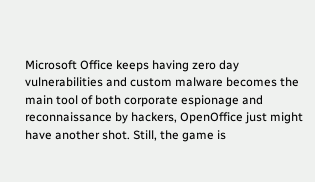Microsoft Office keeps having zero day vulnerabilities and custom malware becomes the main tool of both corporate espionage and reconnaissance by hackers, OpenOffice just might have another shot. Still, the game is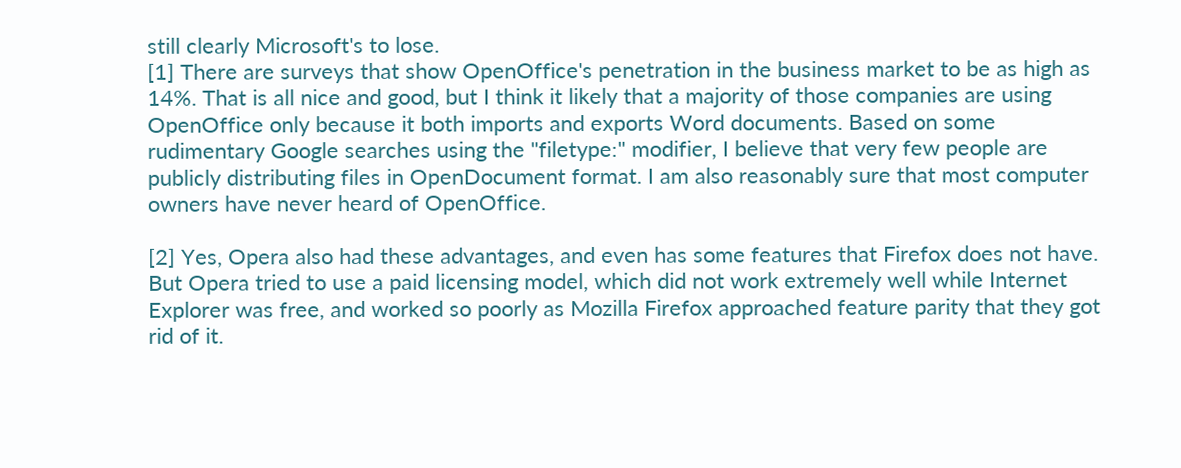still clearly Microsoft's to lose.
[1] There are surveys that show OpenOffice's penetration in the business market to be as high as 14%. That is all nice and good, but I think it likely that a majority of those companies are using OpenOffice only because it both imports and exports Word documents. Based on some rudimentary Google searches using the "filetype:" modifier, I believe that very few people are publicly distributing files in OpenDocument format. I am also reasonably sure that most computer owners have never heard of OpenOffice.

[2] Yes, Opera also had these advantages, and even has some features that Firefox does not have. But Opera tried to use a paid licensing model, which did not work extremely well while Internet Explorer was free, and worked so poorly as Mozilla Firefox approached feature parity that they got rid of it.